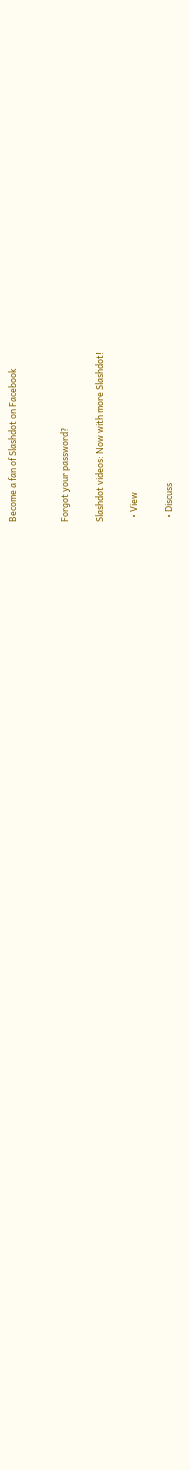Become a fan of Slashdot on Facebook


Forgot your password?

Slashdot videos: Now with more Slashdot!

  • View

  • Discuss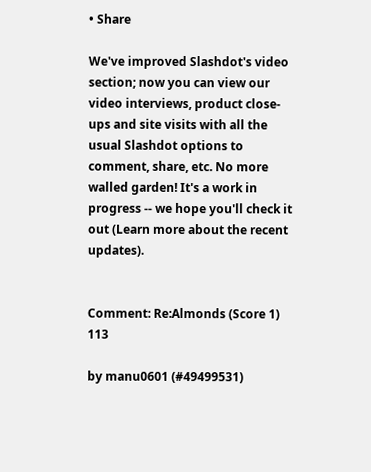• Share

We've improved Slashdot's video section; now you can view our video interviews, product close-ups and site visits with all the usual Slashdot options to comment, share, etc. No more walled garden! It's a work in progress -- we hope you'll check it out (Learn more about the recent updates).


Comment: Re:Almonds (Score 1) 113

by manu0601 (#49499531)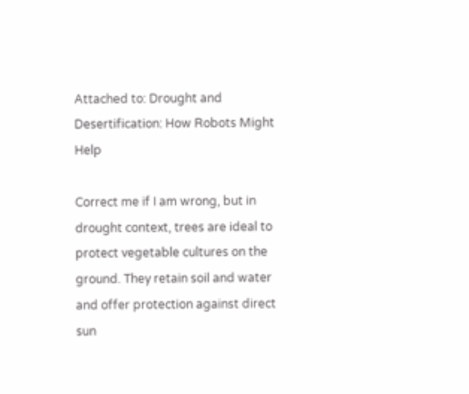Attached to: Drought and Desertification: How Robots Might Help

Correct me if I am wrong, but in drought context, trees are ideal to protect vegetable cultures on the ground. They retain soil and water and offer protection against direct sun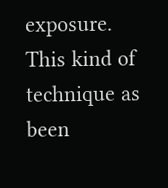exposure. This kind of technique as been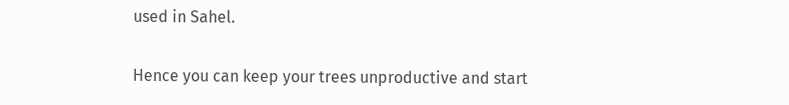used in Sahel.

Hence you can keep your trees unproductive and start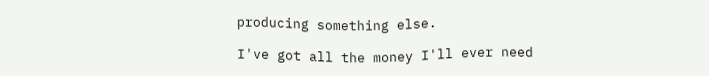producing something else.

I've got all the money I'll ever need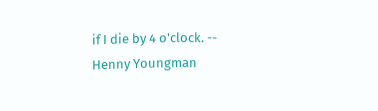if I die by 4 o'clock. -- Henny Youngman